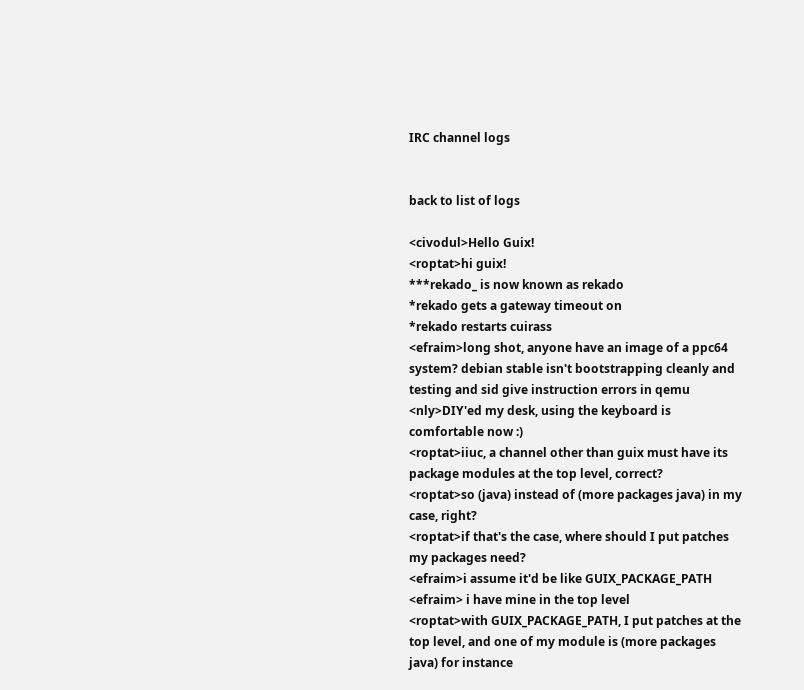IRC channel logs


back to list of logs

<civodul>Hello Guix!
<roptat>hi guix!
***rekado_ is now known as rekado
*rekado gets a gateway timeout on
*rekado restarts cuirass
<efraim>long shot, anyone have an image of a ppc64 system? debian stable isn't bootstrapping cleanly and testing and sid give instruction errors in qemu
<nly>DIY'ed my desk, using the keyboard is comfortable now :)
<roptat>iiuc, a channel other than guix must have its package modules at the top level, correct?
<roptat>so (java) instead of (more packages java) in my case, right?
<roptat>if that's the case, where should I put patches my packages need?
<efraim>i assume it'd be like GUIX_PACKAGE_PATH
<efraim> i have mine in the top level
<roptat>with GUIX_PACKAGE_PATH, I put patches at the top level, and one of my module is (more packages java) for instance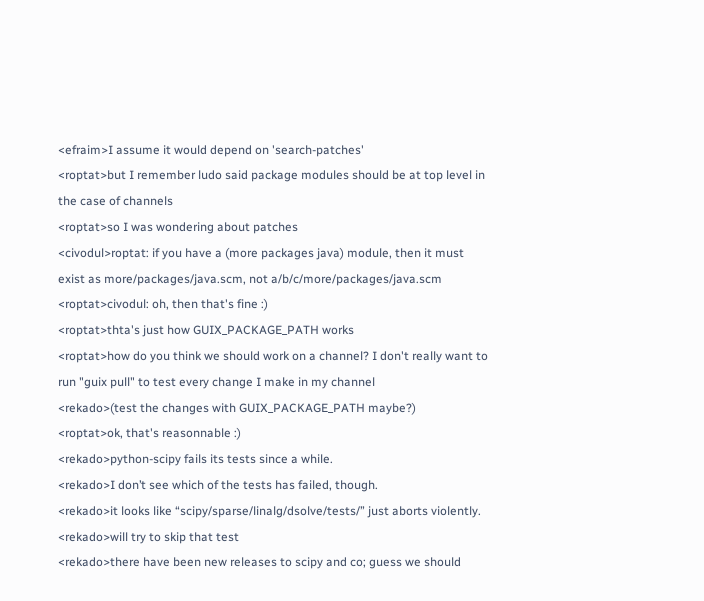<efraim>I assume it would depend on 'search-patches'
<roptat>but I remember ludo said package modules should be at top level in the case of channels
<roptat>so I was wondering about patches
<civodul>roptat: if you have a (more packages java) module, then it must exist as more/packages/java.scm, not a/b/c/more/packages/java.scm
<roptat>civodul: oh, then that's fine :)
<roptat>thta's just how GUIX_PACKAGE_PATH works
<roptat>how do you think we should work on a channel? I don't really want to run "guix pull" to test every change I make in my channel
<rekado>(test the changes with GUIX_PACKAGE_PATH maybe?)
<roptat>ok, that's reasonnable :)
<rekado>python-scipy fails its tests since a while.
<rekado>I don’t see which of the tests has failed, though.
<rekado>it looks like “scipy/sparse/linalg/dsolve/tests/” just aborts violently.
<rekado>will try to skip that test
<rekado>there have been new releases to scipy and co; guess we should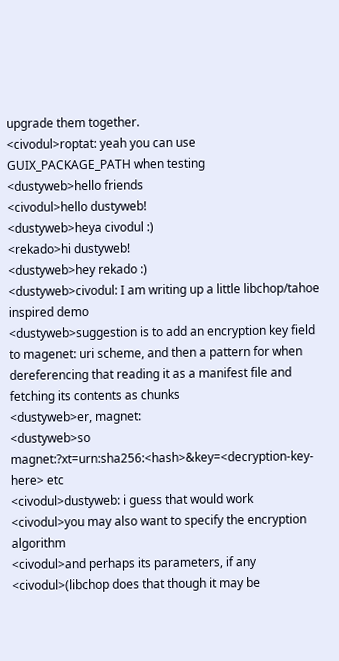upgrade them together.
<civodul>roptat: yeah you can use GUIX_PACKAGE_PATH when testing
<dustyweb>hello friends
<civodul>hello dustyweb!
<dustyweb>heya civodul :)
<rekado>hi dustyweb!
<dustyweb>hey rekado :)
<dustyweb>civodul: I am writing up a little libchop/tahoe inspired demo
<dustyweb>suggestion is to add an encryption key field to magenet: uri scheme, and then a pattern for when dereferencing that reading it as a manifest file and fetching its contents as chunks
<dustyweb>er, magnet:
<dustyweb>so magnet:?xt=urn:sha256:<hash>&key=<decryption-key-here> etc
<civodul>dustyweb: i guess that would work
<civodul>you may also want to specify the encryption algorithm
<civodul>and perhaps its parameters, if any
<civodul>(libchop does that though it may be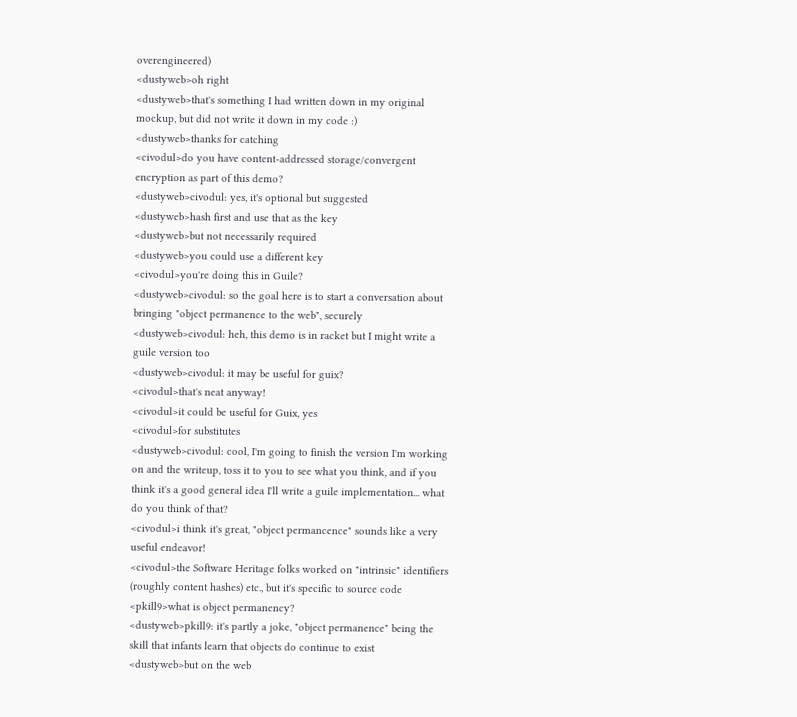overengineered)
<dustyweb>oh right
<dustyweb>that's something I had written down in my original mockup, but did not write it down in my code :)
<dustyweb>thanks for catching
<civodul>do you have content-addressed storage/convergent encryption as part of this demo?
<dustyweb>civodul: yes, it's optional but suggested
<dustyweb>hash first and use that as the key
<dustyweb>but not necessarily required
<dustyweb>you could use a different key
<civodul>you're doing this in Guile?
<dustyweb>civodul: so the goal here is to start a conversation about bringing "object permanence to the web", securely
<dustyweb>civodul: heh, this demo is in racket but I might write a guile version too
<dustyweb>civodul: it may be useful for guix?
<civodul>that's neat anyway!
<civodul>it could be useful for Guix, yes
<civodul>for substitutes
<dustyweb>civodul: cool, I'm going to finish the version I'm working on and the writeup, toss it to you to see what you think, and if you think it's a good general idea I'll write a guile implementation... what do you think of that?
<civodul>i think it's great, "object permancence" sounds like a very useful endeavor!
<civodul>the Software Heritage folks worked on "intrinsic" identifiers (roughly content hashes) etc., but it's specific to source code
<pkill9>what is object permanency?
<dustyweb>pkill9: it's partly a joke, "object permanence" being the skill that infants learn that objects do continue to exist
<dustyweb>but on the web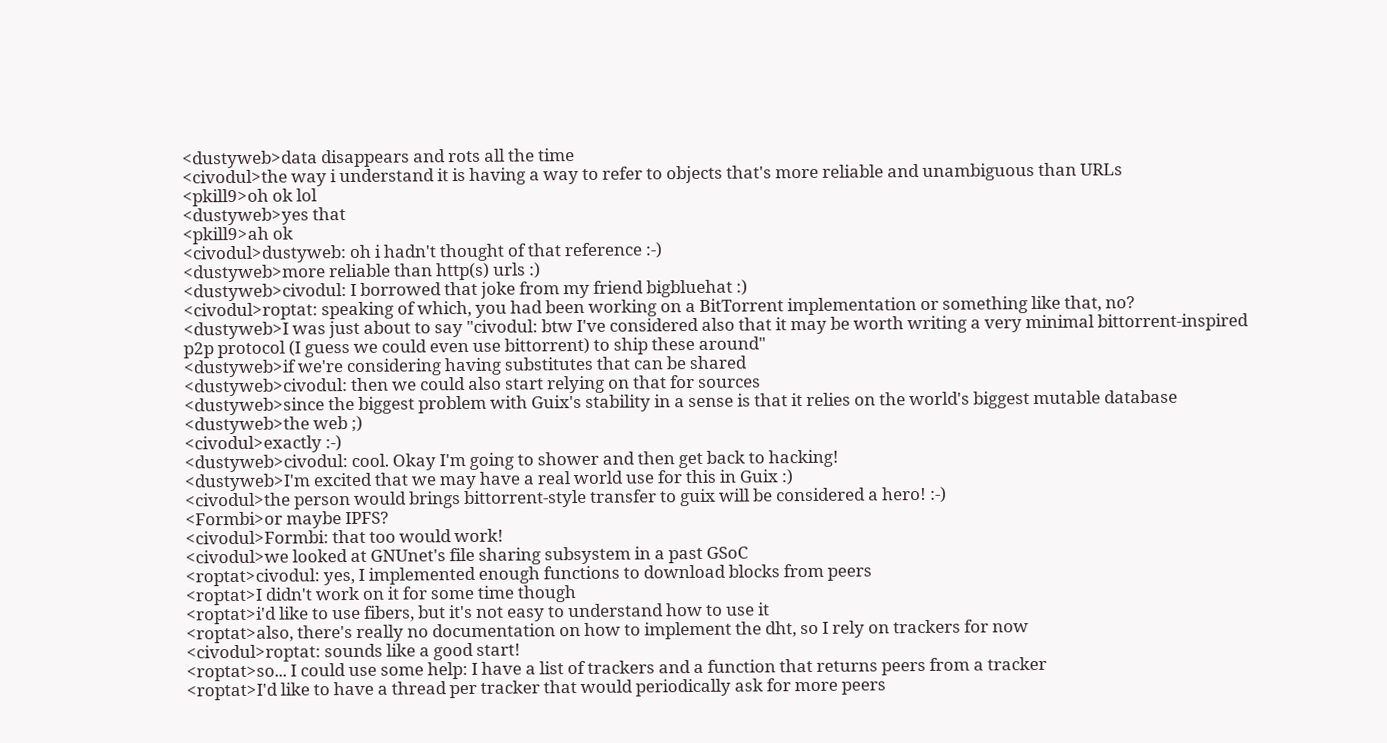<dustyweb>data disappears and rots all the time
<civodul>the way i understand it is having a way to refer to objects that's more reliable and unambiguous than URLs
<pkill9>oh ok lol
<dustyweb>yes that
<pkill9>ah ok
<civodul>dustyweb: oh i hadn't thought of that reference :-)
<dustyweb>more reliable than http(s) urls :)
<dustyweb>civodul: I borrowed that joke from my friend bigbluehat :)
<civodul>roptat: speaking of which, you had been working on a BitTorrent implementation or something like that, no?
<dustyweb>I was just about to say "civodul: btw I've considered also that it may be worth writing a very minimal bittorrent-inspired p2p protocol (I guess we could even use bittorrent) to ship these around"
<dustyweb>if we're considering having substitutes that can be shared
<dustyweb>civodul: then we could also start relying on that for sources
<dustyweb>since the biggest problem with Guix's stability in a sense is that it relies on the world's biggest mutable database
<dustyweb>the web ;)
<civodul>exactly :-)
<dustyweb>civodul: cool. Okay I'm going to shower and then get back to hacking!
<dustyweb>I'm excited that we may have a real world use for this in Guix :)
<civodul>the person would brings bittorrent-style transfer to guix will be considered a hero! :-)
<Formbi>or maybe IPFS?
<civodul>Formbi: that too would work!
<civodul>we looked at GNUnet's file sharing subsystem in a past GSoC
<roptat>civodul: yes, I implemented enough functions to download blocks from peers
<roptat>I didn't work on it for some time though
<roptat>i'd like to use fibers, but it's not easy to understand how to use it
<roptat>also, there's really no documentation on how to implement the dht, so I rely on trackers for now
<civodul>roptat: sounds like a good start!
<roptat>so... I could use some help: I have a list of trackers and a function that returns peers from a tracker
<roptat>I'd like to have a thread per tracker that would periodically ask for more peers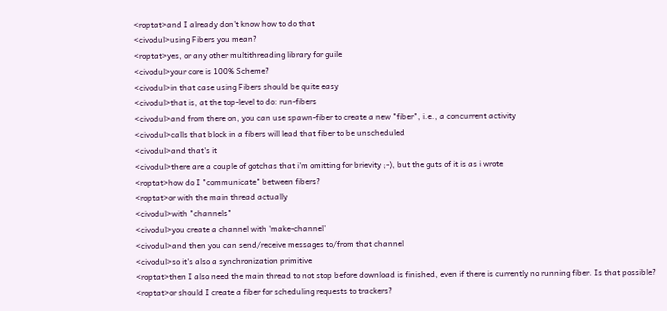<roptat>and I already don't know how to do that
<civodul>using Fibers you mean?
<roptat>yes, or any other multithreading library for guile
<civodul>your core is 100% Scheme?
<civodul>in that case using Fibers should be quite easy
<civodul>that is, at the top-level to do: run-fibers
<civodul>and from there on, you can use spawn-fiber to create a new "fiber", i.e., a concurrent activity
<civodul>calls that block in a fibers will lead that fiber to be unscheduled
<civodul>and that's it
<civodul>there are a couple of gotchas that i'm omitting for brievity ;-), but the guts of it is as i wrote
<roptat>how do I "communicate" between fibers?
<roptat>or with the main thread actually
<civodul>with "channels"
<civodul>you create a channel with 'make-channel'
<civodul>and then you can send/receive messages to/from that channel
<civodul>so it's also a synchronization primitive
<roptat>then I also need the main thread to not stop before download is finished, even if there is currently no running fiber. Is that possible?
<roptat>or should I create a fiber for scheduling requests to trackers?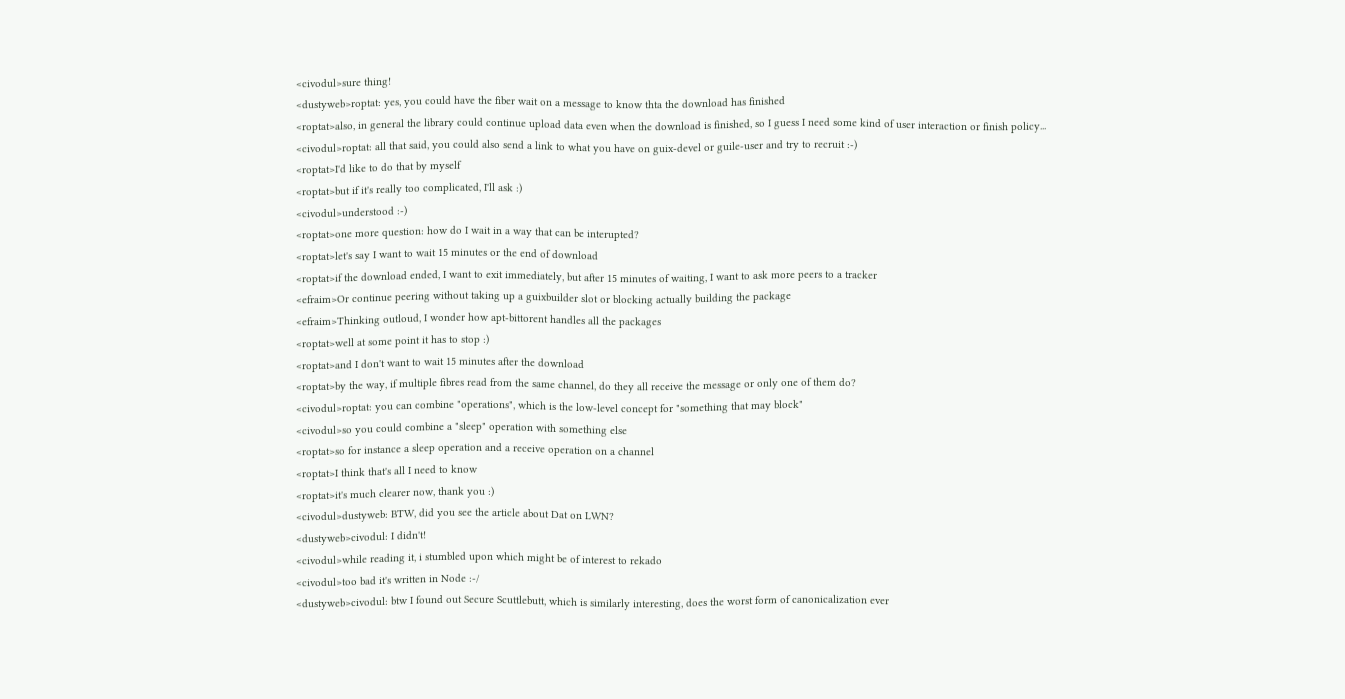<civodul>sure thing!
<dustyweb>roptat: yes, you could have the fiber wait on a message to know thta the download has finished
<roptat>also, in general the library could continue upload data even when the download is finished, so I guess I need some kind of user interaction or finish policy...
<civodul>roptat: all that said, you could also send a link to what you have on guix-devel or guile-user and try to recruit :-)
<roptat>I'd like to do that by myself
<roptat>but if it's really too complicated, I'll ask :)
<civodul>understood :-)
<roptat>one more question: how do I wait in a way that can be interupted?
<roptat>let's say I want to wait 15 minutes or the end of download
<roptat>if the download ended, I want to exit immediately, but after 15 minutes of waiting, I want to ask more peers to a tracker
<efraim>Or continue peering without taking up a guixbuilder slot or blocking actually building the package
<efraim>Thinking outloud, I wonder how apt-bittorent handles all the packages
<roptat>well at some point it has to stop :)
<roptat>and I don't want to wait 15 minutes after the download
<roptat>by the way, if multiple fibres read from the same channel, do they all receive the message or only one of them do?
<civodul>roptat: you can combine "operations", which is the low-level concept for "something that may block"
<civodul>so you could combine a "sleep" operation with something else
<roptat>so for instance a sleep operation and a receive operation on a channel
<roptat>I think that's all I need to know
<roptat>it's much clearer now, thank you :)
<civodul>dustyweb: BTW, did you see the article about Dat on LWN?
<dustyweb>civodul: I didn't!
<civodul>while reading it, i stumbled upon which might be of interest to rekado
<civodul>too bad it's written in Node :-/
<dustyweb>civodul: btw I found out Secure Scuttlebutt, which is similarly interesting, does the worst form of canonicalization ever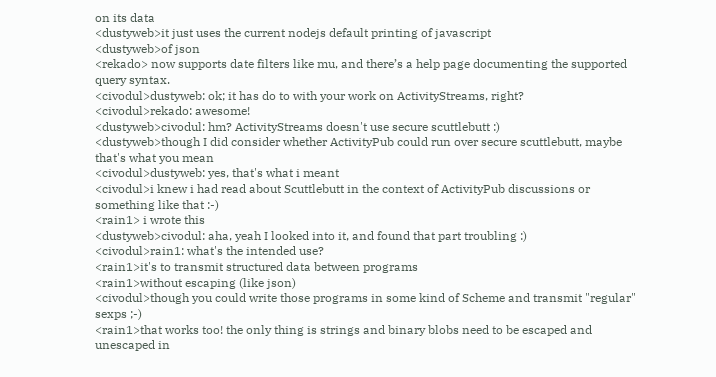on its data
<dustyweb>it just uses the current nodejs default printing of javascript
<dustyweb>of json
<rekado> now supports date filters like mu, and there’s a help page documenting the supported query syntax.
<civodul>dustyweb: ok; it has do to with your work on ActivityStreams, right?
<civodul>rekado: awesome!
<dustyweb>civodul: hm? ActivityStreams doesn't use secure scuttlebutt :)
<dustyweb>though I did consider whether ActivityPub could run over secure scuttlebutt, maybe that's what you mean
<civodul>dustyweb: yes, that's what i meant
<civodul>i knew i had read about Scuttlebutt in the context of ActivityPub discussions or something like that :-)
<rain1> i wrote this
<dustyweb>civodul: aha, yeah I looked into it, and found that part troubling :)
<civodul>rain1: what's the intended use?
<rain1>it's to transmit structured data between programs
<rain1>without escaping (like json)
<civodul>though you could write those programs in some kind of Scheme and transmit "regular" sexps ;-)
<rain1>that works too! the only thing is strings and binary blobs need to be escaped and unescaped in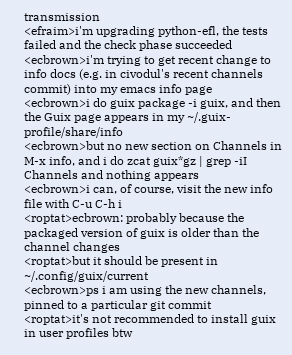transmission
<efraim>i'm upgrading python-efl, the tests failed and the check phase succeeded
<ecbrown>i'm trying to get recent change to info docs (e.g. in civodul's recent channels commit) into my emacs info page
<ecbrown>i do guix package -i guix, and then the Guix page appears in my ~/.guix-profile/share/info
<ecbrown>but no new section on Channels in M-x info, and i do zcat guix*gz | grep -iI Channels and nothing appears
<ecbrown>i can, of course, visit the new info file with C-u C-h i
<roptat>ecbrown: probably because the packaged version of guix is older than the channel changes
<roptat>but it should be present in ~/.config/guix/current
<ecbrown>ps i am using the new channels, pinned to a particular git commit
<roptat>it's not recommended to install guix in user profiles btw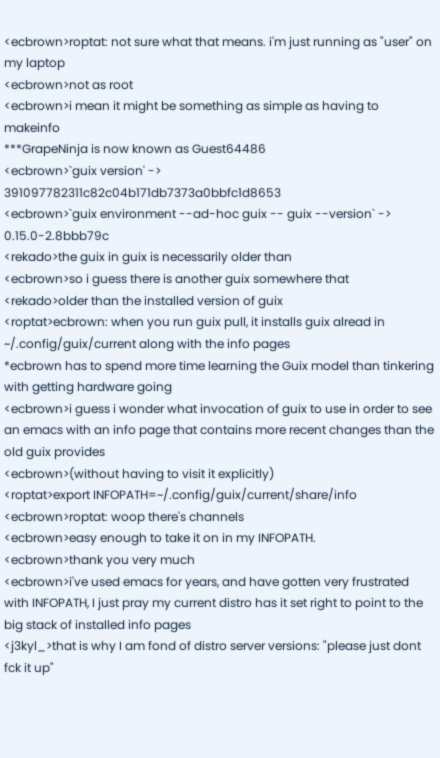<ecbrown>roptat: not sure what that means. i'm just running as "user" on my laptop
<ecbrown>not as root
<ecbrown>i mean it might be something as simple as having to makeinfo
***GrapeNinja is now known as Guest64486
<ecbrown>`guix version' -> 391097782311c82c04b171db7373a0bbfc1d8653
<ecbrown>`guix environment --ad-hoc guix -- guix --version` -> 0.15.0-2.8bbb79c
<rekado>the guix in guix is necessarily older than
<ecbrown>so i guess there is another guix somewhere that
<rekado>older than the installed version of guix
<roptat>ecbrown: when you run guix pull, it installs guix alread in ~/.config/guix/current along with the info pages
*ecbrown has to spend more time learning the Guix model than tinkering with getting hardware going
<ecbrown>i guess i wonder what invocation of guix to use in order to see an emacs with an info page that contains more recent changes than the old guix provides
<ecbrown>(without having to visit it explicitly)
<roptat>export INFOPATH=~/.config/guix/current/share/info
<ecbrown>roptat: woop there's channels
<ecbrown>easy enough to take it on in my INFOPATH.
<ecbrown>thank you very much
<ecbrown>i've used emacs for years, and have gotten very frustrated with INFOPATH, I just pray my current distro has it set right to point to the big stack of installed info pages
<j3kyl_>that is why I am fond of distro server versions: "please just dont fck it up"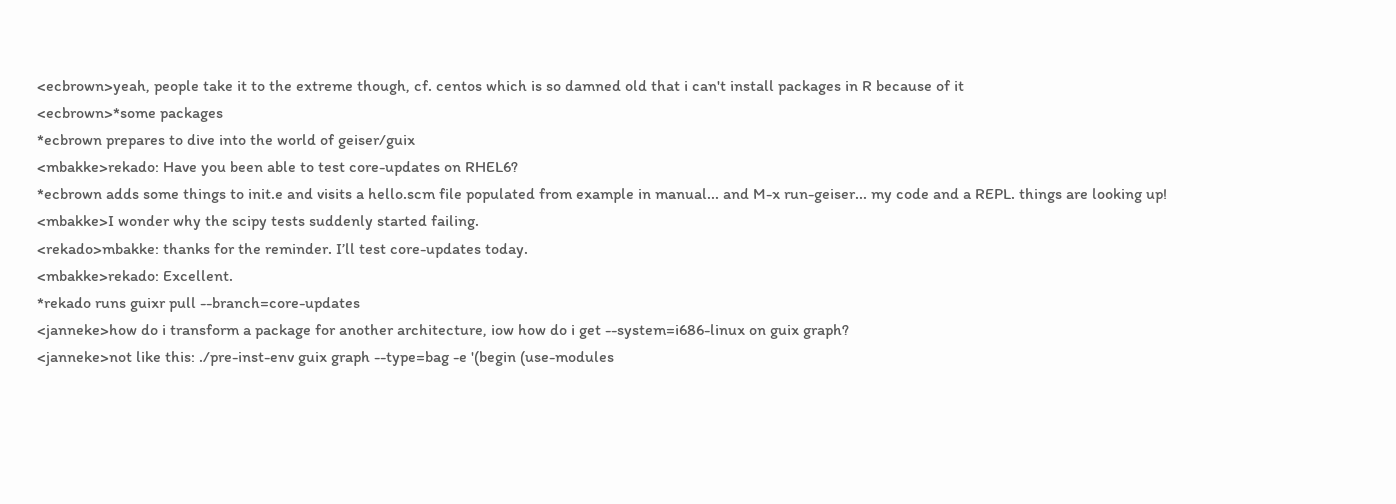<ecbrown>yeah, people take it to the extreme though, cf. centos which is so damned old that i can't install packages in R because of it
<ecbrown>*some packages
*ecbrown prepares to dive into the world of geiser/guix
<mbakke>rekado: Have you been able to test core-updates on RHEL6?
*ecbrown adds some things to init.e and visits a hello.scm file populated from example in manual... and M-x run-geiser... my code and a REPL. things are looking up!
<mbakke>I wonder why the scipy tests suddenly started failing.
<rekado>mbakke: thanks for the reminder. I’ll test core-updates today.
<mbakke>rekado: Excellent.
*rekado runs guixr pull --branch=core-updates
<janneke>how do i transform a package for another architecture, iow how do i get --system=i686-linux on guix graph?
<janneke>not like this: ./pre-inst-env guix graph --type=bag -e '(begin (use-modules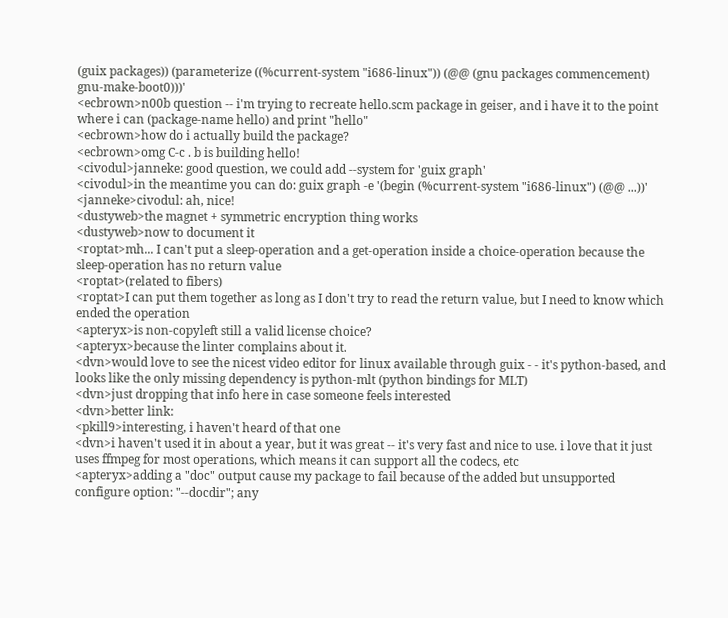(guix packages)) (parameterize ((%current-system "i686-linux")) (@@ (gnu packages commencement) gnu-make-boot0)))'
<ecbrown>n00b question -- i'm trying to recreate hello.scm package in geiser, and i have it to the point where i can (package-name hello) and print "hello"
<ecbrown>how do i actually build the package?
<ecbrown>omg C-c . b is building hello!
<civodul>janneke: good question, we could add --system for 'guix graph'
<civodul>in the meantime you can do: guix graph -e '(begin (%current-system "i686-linux") (@@ ...))'
<janneke>civodul: ah, nice!
<dustyweb>the magnet + symmetric encryption thing works
<dustyweb>now to document it
<roptat>mh... I can't put a sleep-operation and a get-operation inside a choice-operation because the sleep-operation has no return value
<roptat>(related to fibers)
<roptat>I can put them together as long as I don't try to read the return value, but I need to know which ended the operation
<apteryx>is non-copyleft still a valid license choice?
<apteryx>because the linter complains about it.
<dvn>would love to see the nicest video editor for linux available through guix - - it's python-based, and looks like the only missing dependency is python-mlt (python bindings for MLT)
<dvn>just dropping that info here in case someone feels interested
<dvn>better link:
<pkill9>interesting, i haven't heard of that one
<dvn>i haven't used it in about a year, but it was great -- it's very fast and nice to use. i love that it just uses ffmpeg for most operations, which means it can support all the codecs, etc
<apteryx>adding a "doc" output cause my package to fail because of the added but unsupported configure option: "--docdir"; any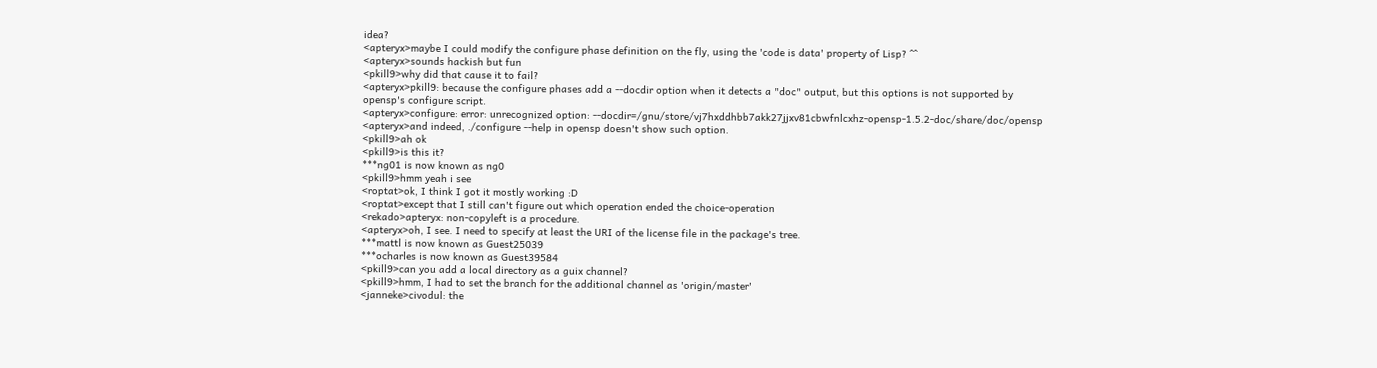idea?
<apteryx>maybe I could modify the configure phase definition on the fly, using the 'code is data' property of Lisp? ^^
<apteryx>sounds hackish but fun
<pkill9>why did that cause it to fail?
<apteryx>pkill9: because the configure phases add a --docdir option when it detects a "doc" output, but this options is not supported by opensp's configure script.
<apteryx>configure: error: unrecognized option: --docdir=/gnu/store/vj7hxddhbb7akk27jjxv81cbwfnlcxhz-opensp-1.5.2-doc/share/doc/opensp
<apteryx>and indeed, ./configure --help in opensp doesn't show such option.
<pkill9>ah ok
<pkill9>is this it?
***ng01 is now known as ng0
<pkill9>hmm yeah i see
<roptat>ok, I think I got it mostly working :D
<roptat>except that I still can't figure out which operation ended the choice-operation
<rekado>apteryx: non-copyleft is a procedure.
<apteryx>oh, I see. I need to specify at least the URI of the license file in the package's tree.
***mattl is now known as Guest25039
***ocharles is now known as Guest39584
<pkill9>can you add a local directory as a guix channel?
<pkill9>hmm, I had to set the branch for the additional channel as 'origin/master'
<janneke>civodul: the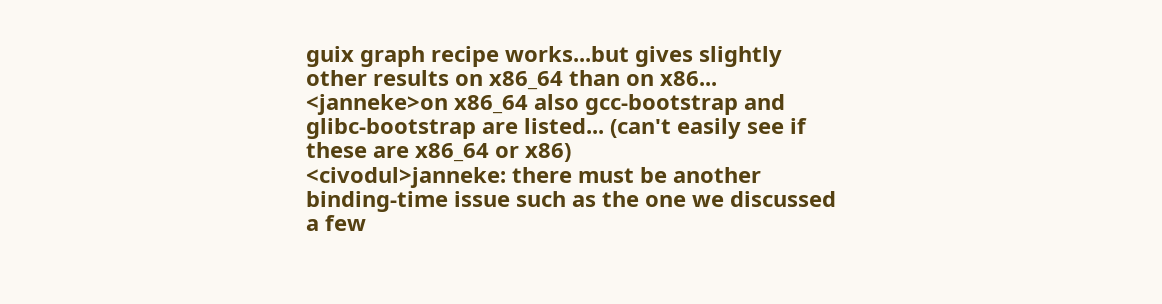guix graph recipe works...but gives slightly other results on x86_64 than on x86...
<janneke>on x86_64 also gcc-bootstrap and glibc-bootstrap are listed... (can't easily see if these are x86_64 or x86)
<civodul>janneke: there must be another binding-time issue such as the one we discussed a few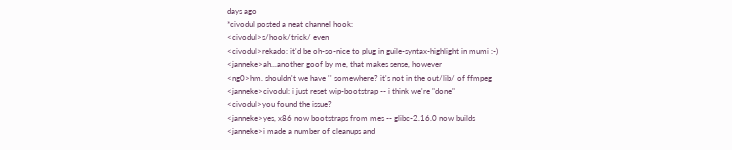days ago
*civodul posted a neat channel hook:
<civodul>s/hook/trick/ even
<civodul>rekado: it'd be oh-so-nice to plug in guile-syntax-highlight in mumi :-)
<janneke>ah...another goof by me, that makes sense, however
<ng0>hm. shouldn't we have '' somewhere? it's not in the out/lib/ of ffmpeg
<janneke>civodul: i just reset wip-bootstrap -- i think we're "done"
<civodul>you found the issue?
<janneke>yes, x86 now bootstraps from mes -- glibc-2.16.0 now builds
<janneke>i made a number of cleanups and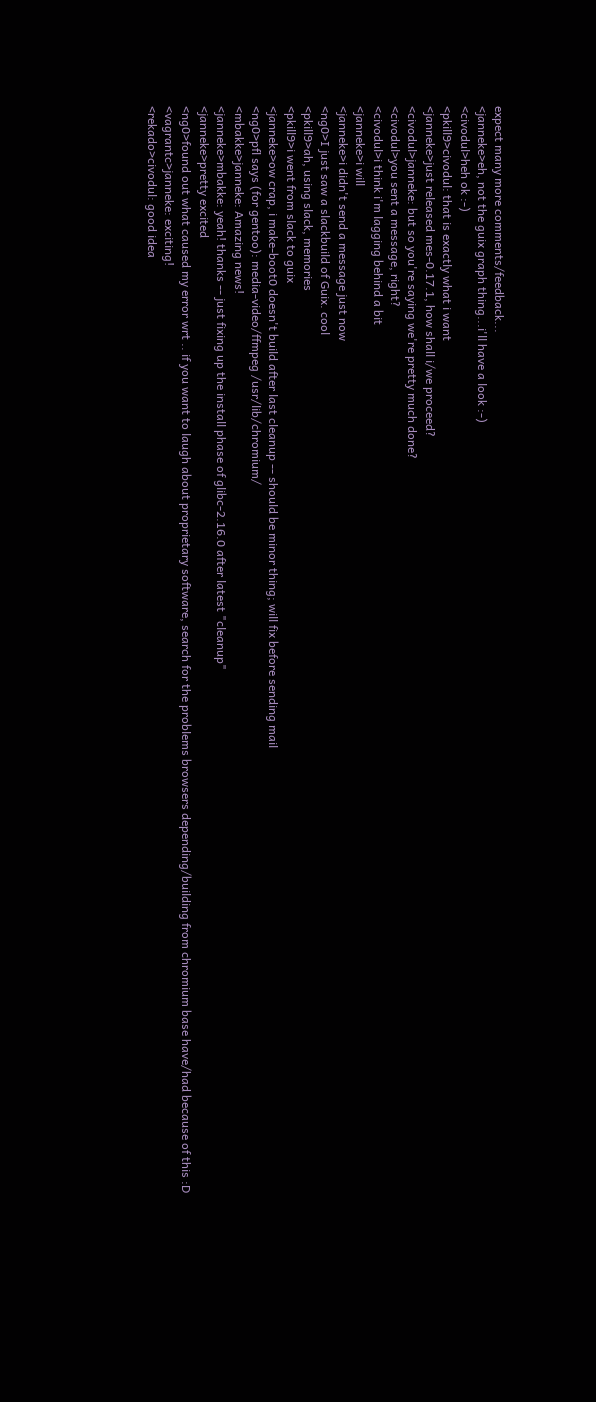expect many more comments/feedback...
<janneke>eh, not the guix graph thing...i'll have a look :-)
<civodul>heh ok :-)
<pkill9>civodul: that is exactly what i want
<janneke>just released mes-0.17.1, how shall i/we proceed?
<civodul>janneke: but so you're saying we're pretty much done?
<civodul>you sent a message, right?
<civodul>i think i'm lagging behind a bit
<janneke>i will
<janneke>i didn't send a message just now
<ng0>I just saw a slackbuild of Guix. cool
<pkill9>ah, using slack, memories
<pkill9>i went from slack to guix
<janneke>ow crap, i make-boot0 doesn't build after last cleanup -- should be minor thing; will fix before sending mail
<ng0>pfl says (for gentoo): media-video/ffmpeg /usr/lib/chromium/
<mbakke>janneke: Amazing news!
<janneke>mbakke: yeah! thanks -- just fixing up the install phase of glibc-2.16.0 after latest "cleanup"
<janneke>pretty excited
<ng0>found out what caused my error wrt .. if you want to laugh about proprietary software, search for the problems browsers depending/building from chromium base have/had because of this :D
<vagrantc>janneke: exciting!
<rekado>civodul: good idea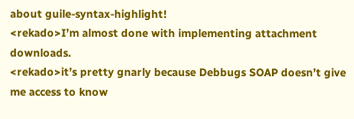about guile-syntax-highlight!
<rekado>I’m almost done with implementing attachment downloads.
<rekado>it’s pretty gnarly because Debbugs SOAP doesn’t give me access to know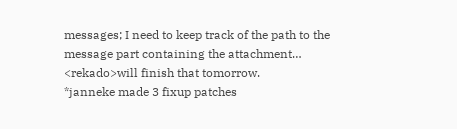messages; I need to keep track of the path to the message part containing the attachment…
<rekado>will finish that tomorrow.
*janneke made 3 fixup patches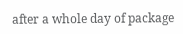after a whole day of package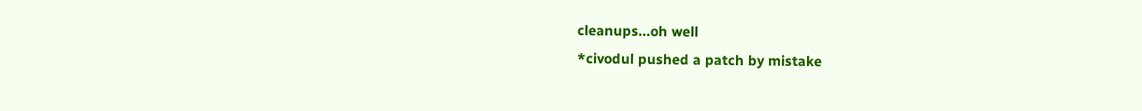cleanups...oh well
*civodul pushed a patch by mistake